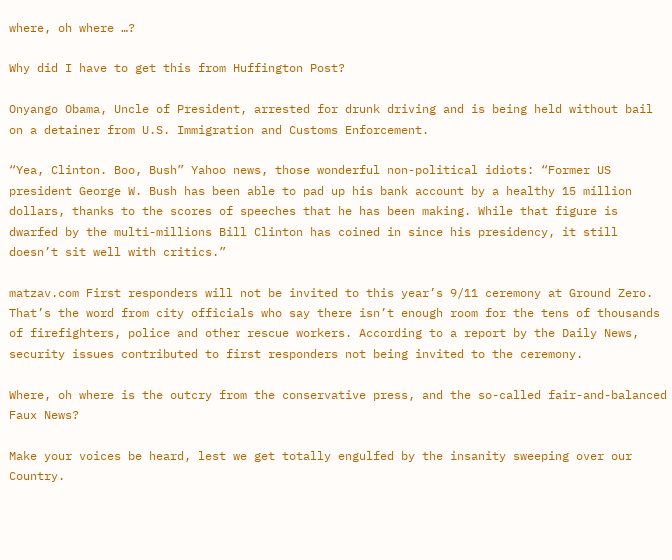where, oh where …?

Why did I have to get this from Huffington Post?

Onyango Obama, Uncle of President, arrested for drunk driving and is being held without bail on a detainer from U.S. Immigration and Customs Enforcement.

“Yea, Clinton. Boo, Bush” Yahoo news, those wonderful non-political idiots: “Former US president George W. Bush has been able to pad up his bank account by a healthy 15 million dollars, thanks to the scores of speeches that he has been making. While that figure is dwarfed by the multi-millions Bill Clinton has coined in since his presidency, it still doesn’t sit well with critics.”

matzav.com First responders will not be invited to this year’s 9/11 ceremony at Ground Zero. That’s the word from city officials who say there isn’t enough room for the tens of thousands of firefighters, police and other rescue workers. According to a report by the Daily News, security issues contributed to first responders not being invited to the ceremony.

Where, oh where is the outcry from the conservative press, and the so-called fair-and-balanced Faux News?

Make your voices be heard, lest we get totally engulfed by the insanity sweeping over our Country.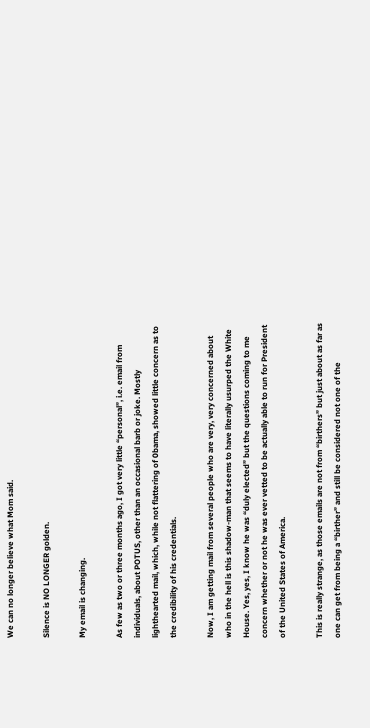We can no longer believe what Mom said.

Silence is NO LONGER golden.

My email is changing.

As few as two or three months ago, I got very little “personal”, i.e. email from individuals, about POTUS, other than an occasional barb or joke. Mostly lighthearted mail, which, while not flattering of 0bama, showed little concern as to the credibility of his credentials.

Now, I am getting mail from several people who are very, very concerned about who in the hell is this shadow-man that seems to have literally usurped the White House. Yes, yes, I know he was “duly elected” but the questions coming to me concern whether or not he was ever vetted to be actually able to run for President of the United States of America.

This is really strange, as those emails are not from “birthers” but just about as far as one can get from being a “birther” and still be considered not one of the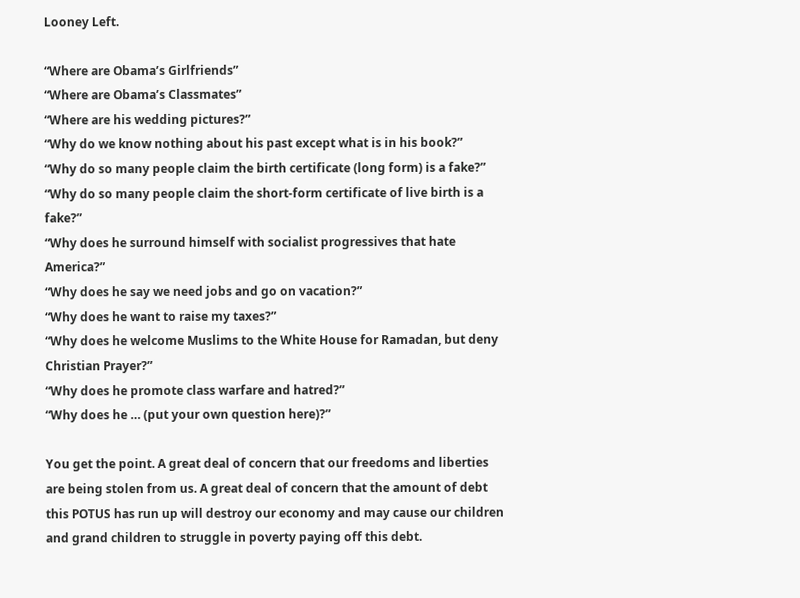Looney Left.

“Where are Obama’s Girlfriends”
“Where are Obama’s Classmates”
“Where are his wedding pictures?”
“Why do we know nothing about his past except what is in his book?”
“Why do so many people claim the birth certificate (long form) is a fake?”
“Why do so many people claim the short-form certificate of live birth is a fake?”
“Why does he surround himself with socialist progressives that hate America?”
“Why does he say we need jobs and go on vacation?”
“Why does he want to raise my taxes?”
“Why does he welcome Muslims to the White House for Ramadan, but deny Christian Prayer?”
“Why does he promote class warfare and hatred?”
“Why does he … (put your own question here)?”

You get the point. A great deal of concern that our freedoms and liberties are being stolen from us. A great deal of concern that the amount of debt this POTUS has run up will destroy our economy and may cause our children and grand children to struggle in poverty paying off this debt.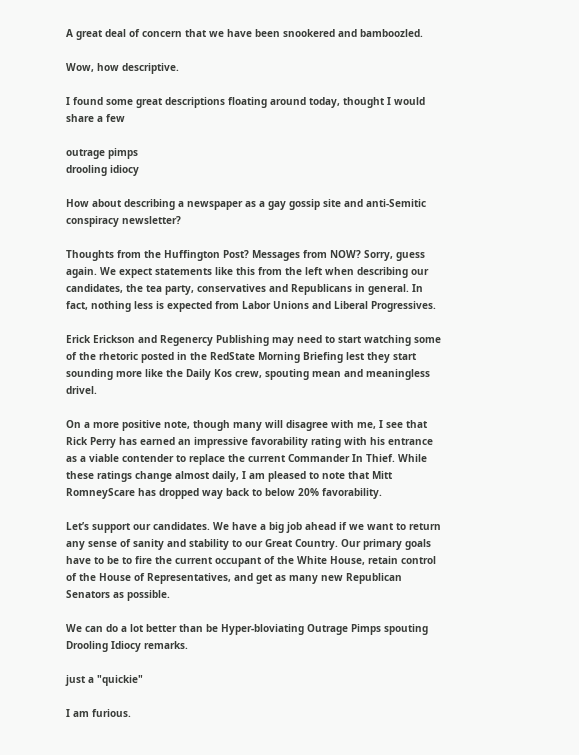A great deal of concern that we have been snookered and bamboozled.

Wow, how descriptive.

I found some great descriptions floating around today, thought I would share a few

outrage pimps
drooling idiocy

How about describing a newspaper as a gay gossip site and anti-Semitic conspiracy newsletter?

Thoughts from the Huffington Post? Messages from NOW? Sorry, guess again. We expect statements like this from the left when describing our candidates, the tea party, conservatives and Republicans in general. In fact, nothing less is expected from Labor Unions and Liberal Progressives.

Erick Erickson and Regenercy Publishing may need to start watching some of the rhetoric posted in the RedState Morning Briefing lest they start sounding more like the Daily Kos crew, spouting mean and meaningless drivel.

On a more positive note, though many will disagree with me, I see that Rick Perry has earned an impressive favorability rating with his entrance as a viable contender to replace the current Commander In Thief. While these ratings change almost daily, I am pleased to note that Mitt RomneyScare has dropped way back to below 20% favorability.

Let’s support our candidates. We have a big job ahead if we want to return any sense of sanity and stability to our Great Country. Our primary goals have to be to fire the current occupant of the White House, retain control of the House of Representatives, and get as many new Republican Senators as possible.

We can do a lot better than be Hyper-bloviating Outrage Pimps spouting Drooling Idiocy remarks.

just a "quickie"

I am furious.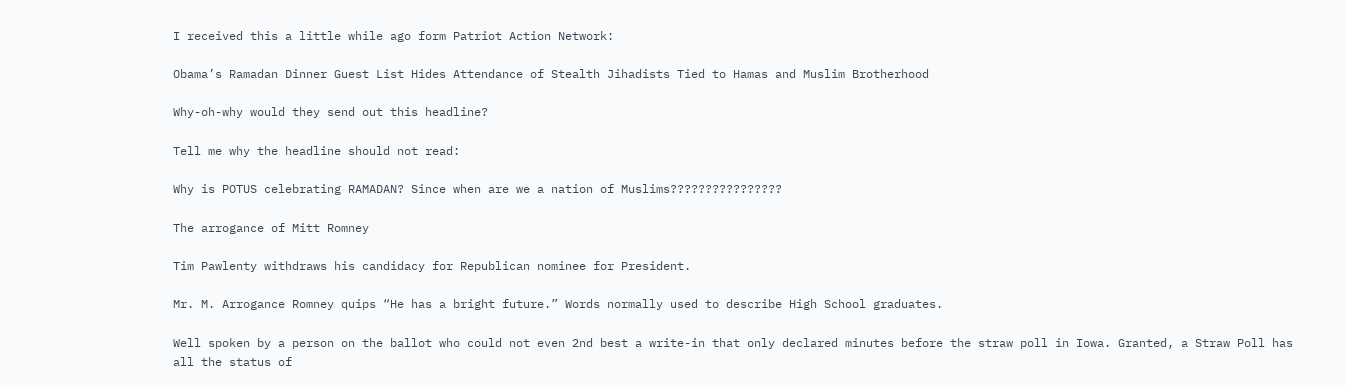I received this a little while ago form Patriot Action Network:

Obama’s Ramadan Dinner Guest List Hides Attendance of Stealth Jihadists Tied to Hamas and Muslim Brotherhood

Why-oh-why would they send out this headline?

Tell me why the headline should not read:

Why is POTUS celebrating RAMADAN? Since when are we a nation of Muslims????????????????

The arrogance of Mitt Romney

Tim Pawlenty withdraws his candidacy for Republican nominee for President.

Mr. M. Arrogance Romney quips “He has a bright future.” Words normally used to describe High School graduates.

Well spoken by a person on the ballot who could not even 2nd best a write-in that only declared minutes before the straw poll in Iowa. Granted, a Straw Poll has all the status of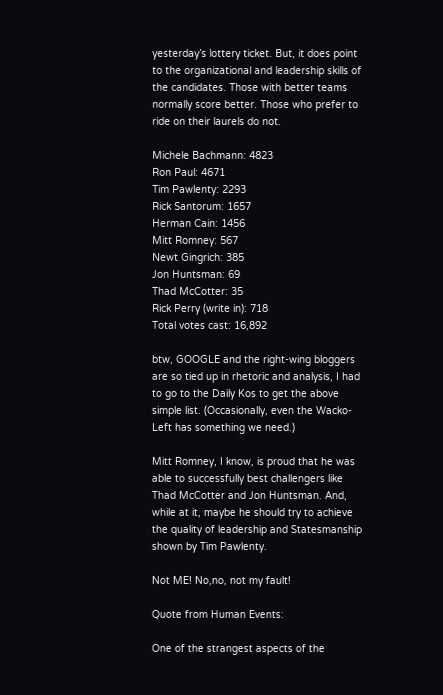yesterday’s lottery ticket. But, it does point to the organizational and leadership skills of the candidates. Those with better teams normally score better. Those who prefer to ride on their laurels do not.

Michele Bachmann: 4823
Ron Paul: 4671
Tim Pawlenty: 2293
Rick Santorum: 1657
Herman Cain: 1456
Mitt Romney: 567
Newt Gingrich: 385
Jon Huntsman: 69
Thad McCotter: 35
Rick Perry (write in): 718
Total votes cast: 16,892

btw, GOOGLE and the right-wing bloggers are so tied up in rhetoric and analysis, I had to go to the Daily Kos to get the above simple list. (Occasionally, even the Wacko-Left has something we need.)

Mitt Romney, I know, is proud that he was able to successfully best challengers like Thad McCotter and Jon Huntsman. And, while at it, maybe he should try to achieve the quality of leadership and Statesmanship shown by Tim Pawlenty.

Not ME! No,no, not my fault!

Quote from Human Events:

One of the strangest aspects of the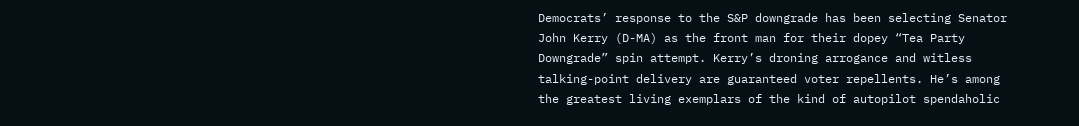Democrats’ response to the S&P downgrade has been selecting Senator John Kerry (D-MA) as the front man for their dopey “Tea Party Downgrade” spin attempt. Kerry’s droning arrogance and witless talking-point delivery are guaranteed voter repellents. He’s among the greatest living exemplars of the kind of autopilot spendaholic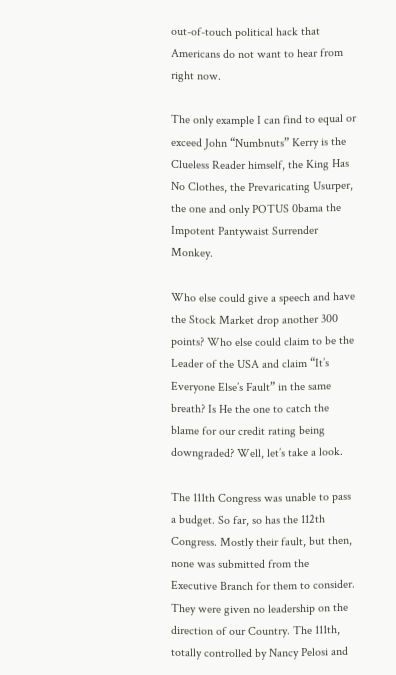out-of-touch political hack that Americans do not want to hear from right now.

The only example I can find to equal or exceed John “Numbnuts” Kerry is the Clueless Reader himself, the King Has No Clothes, the Prevaricating Usurper, the one and only POTUS 0bama the Impotent Pantywaist Surrender Monkey.

Who else could give a speech and have the Stock Market drop another 300 points? Who else could claim to be the Leader of the USA and claim “It’s Everyone Else’s Fault” in the same breath? Is He the one to catch the blame for our credit rating being downgraded? Well, let’s take a look.

The 111th Congress was unable to pass a budget. So far, so has the 112th Congress. Mostly their fault, but then, none was submitted from the Executive Branch for them to consider. They were given no leadership on the direction of our Country. The 111th, totally controlled by Nancy Pelosi and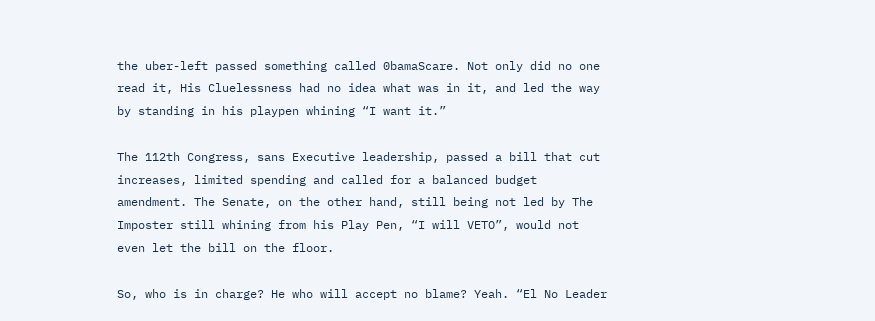the uber-left passed something called 0bamaScare. Not only did no one read it, His Cluelessness had no idea what was in it, and led the way by standing in his playpen whining “I want it.”

The 112th Congress, sans Executive leadership, passed a bill that cut increases, limited spending and called for a balanced budget amendment. The Senate, on the other hand, still being not led by The Imposter still whining from his Play Pen, “I will VETO”, would not even let the bill on the floor.

So, who is in charge? He who will accept no blame? Yeah. “El No Leader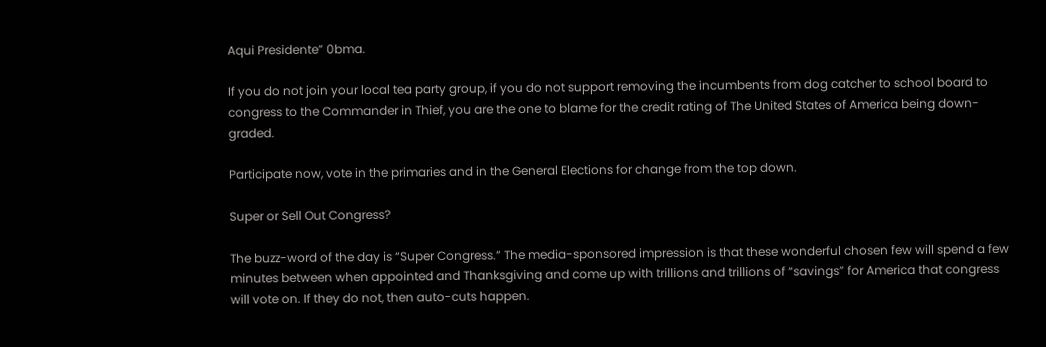Aqui Presidente” 0bma.

If you do not join your local tea party group, if you do not support removing the incumbents from dog catcher to school board to congress to the Commander in Thief, you are the one to blame for the credit rating of The United States of America being down-graded.

Participate now, vote in the primaries and in the General Elections for change from the top down.

Super or Sell Out Congress?

The buzz-word of the day is “Super Congress.” The media-sponsored impression is that these wonderful chosen few will spend a few minutes between when appointed and Thanksgiving and come up with trillions and trillions of “savings” for America that congress will vote on. If they do not, then auto-cuts happen.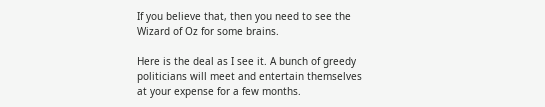If you believe that, then you need to see the Wizard of Oz for some brains.

Here is the deal as I see it. A bunch of greedy politicians will meet and entertain themselves at your expense for a few months.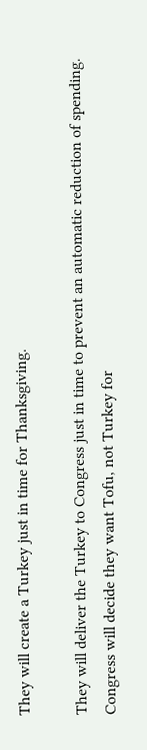They will create a Turkey just in time for Thanksgiving.

They will deliver the Turkey to Congress just in time to prevent an automatic reduction of spending. Congress will decide they want Tofu, not Turkey for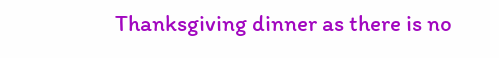Thanksgiving dinner as there is no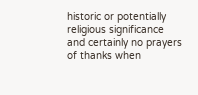historic or potentially religious significance and certainly no prayers of thanks when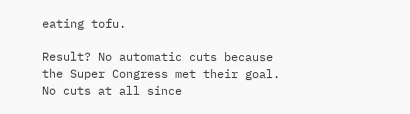eating tofu.

Result? No automatic cuts because the Super Congress met their goal. No cuts at all since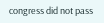congress did not pass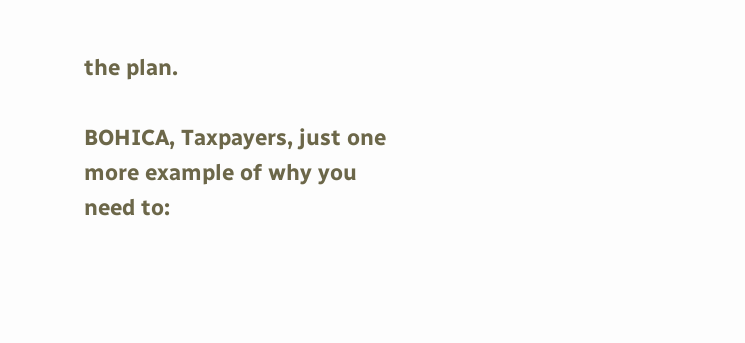the plan.

BOHICA, Taxpayers, just one more example of why you need to: